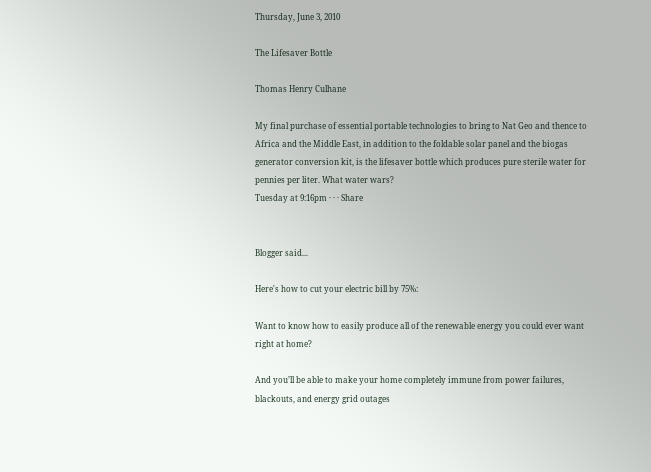Thursday, June 3, 2010

The Lifesaver Bottle

Thomas Henry Culhane

My final purchase of essential portable technologies to bring to Nat Geo and thence to Africa and the Middle East, in addition to the foldable solar panel and the biogas generator conversion kit, is the lifesaver bottle which produces pure sterile water for pennies per liter. What water wars?
Tuesday at 9:16pm · · · Share


Blogger said...

Here's how to cut your electric bill by 75%:

Want to know how to easily produce all of the renewable energy you could ever want right at home?

And you’ll be able to make your home completely immune from power failures, blackouts, and energy grid outages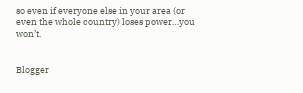so even if everyone else in your area (or even the whole country) loses power…you won’t.


Blogger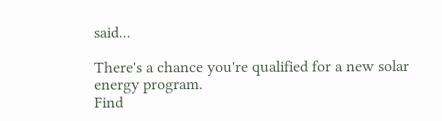said...

There's a chance you're qualified for a new solar energy program.
Find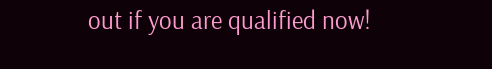out if you are qualified now!